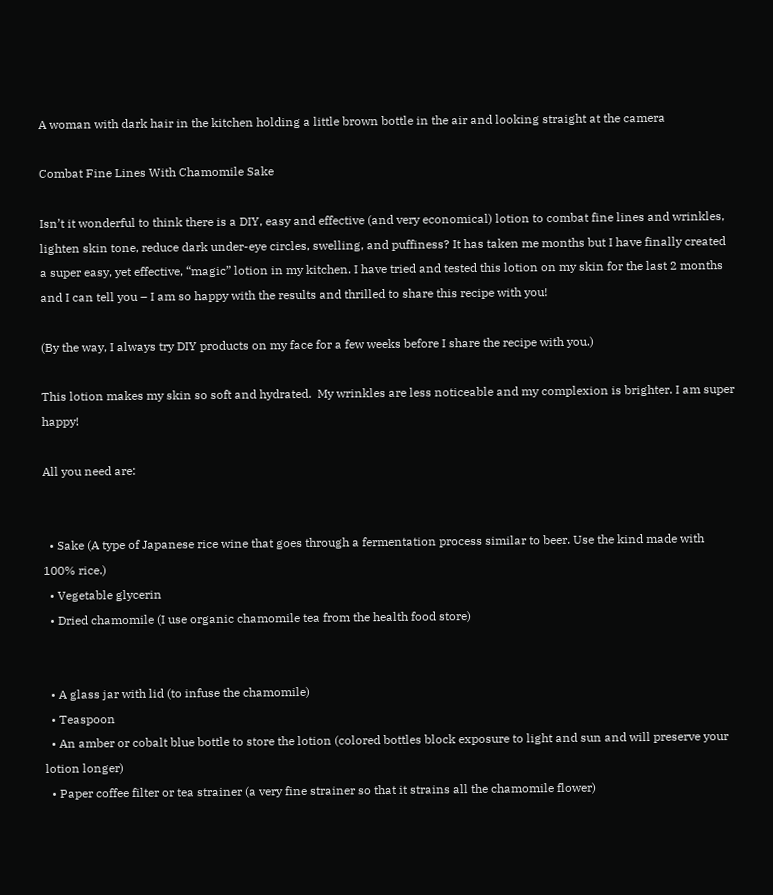A woman with dark hair in the kitchen holding a little brown bottle in the air and looking straight at the camera

Combat Fine Lines With Chamomile Sake

Isn’t it wonderful to think there is a DIY, easy and effective (and very economical) lotion to combat fine lines and wrinkles, lighten skin tone, reduce dark under-eye circles, swelling, and puffiness? It has taken me months but I have finally created a super easy, yet effective, “magic” lotion in my kitchen. I have tried and tested this lotion on my skin for the last 2 months and I can tell you – I am so happy with the results and thrilled to share this recipe with you!

(By the way, I always try DIY products on my face for a few weeks before I share the recipe with you.)

This lotion makes my skin so soft and hydrated.  My wrinkles are less noticeable and my complexion is brighter. I am super happy!

All you need are:


  • Sake (A type of Japanese rice wine that goes through a fermentation process similar to beer. Use the kind made with 100% rice.)
  • Vegetable glycerin
  • Dried chamomile (I use organic chamomile tea from the health food store)


  • A glass jar with lid (to infuse the chamomile)
  • Teaspoon
  • An amber or cobalt blue bottle to store the lotion (colored bottles block exposure to light and sun and will preserve your lotion longer)
  • Paper coffee filter or tea strainer (a very fine strainer so that it strains all the chamomile flower)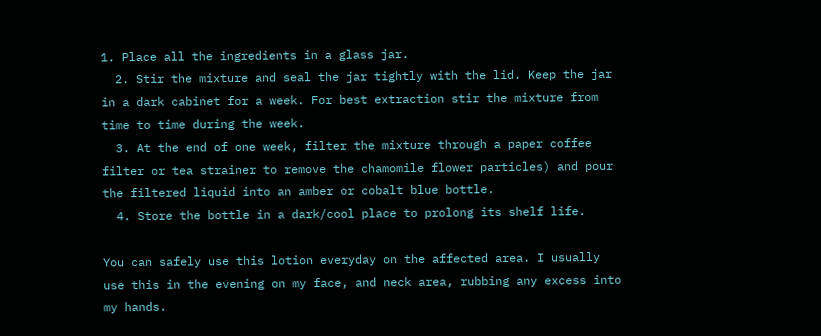1. Place all the ingredients in a glass jar.
  2. Stir the mixture and seal the jar tightly with the lid. Keep the jar in a dark cabinet for a week. For best extraction stir the mixture from time to time during the week.
  3. At the end of one week, filter the mixture through a paper coffee filter or tea strainer to remove the chamomile flower particles) and pour the filtered liquid into an amber or cobalt blue bottle.
  4. Store the bottle in a dark/cool place to prolong its shelf life.

You can safely use this lotion everyday on the affected area. I usually use this in the evening on my face, and neck area, rubbing any excess into my hands.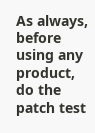As always, before using any product, do the patch test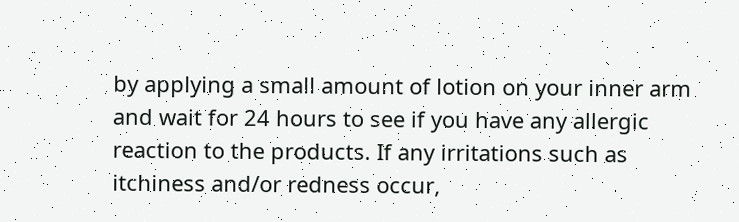by applying a small amount of lotion on your inner arm and wait for 24 hours to see if you have any allergic reaction to the products. If any irritations such as itchiness and/or redness occur,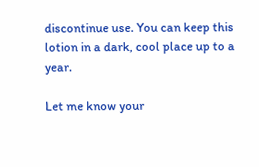discontinue use. You can keep this lotion in a dark, cool place up to a year.

Let me know your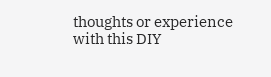thoughts or experience with this DIY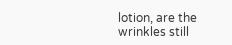lotion, are the wrinkles still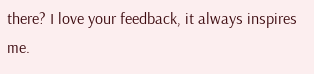there? I love your feedback, it always inspires me.